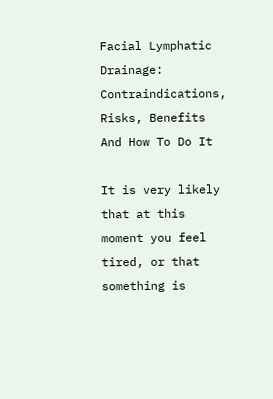Facial Lymphatic Drainage: Contraindications, Risks, Benefits And How To Do It

It is very likely that at this moment you feel tired, or that something is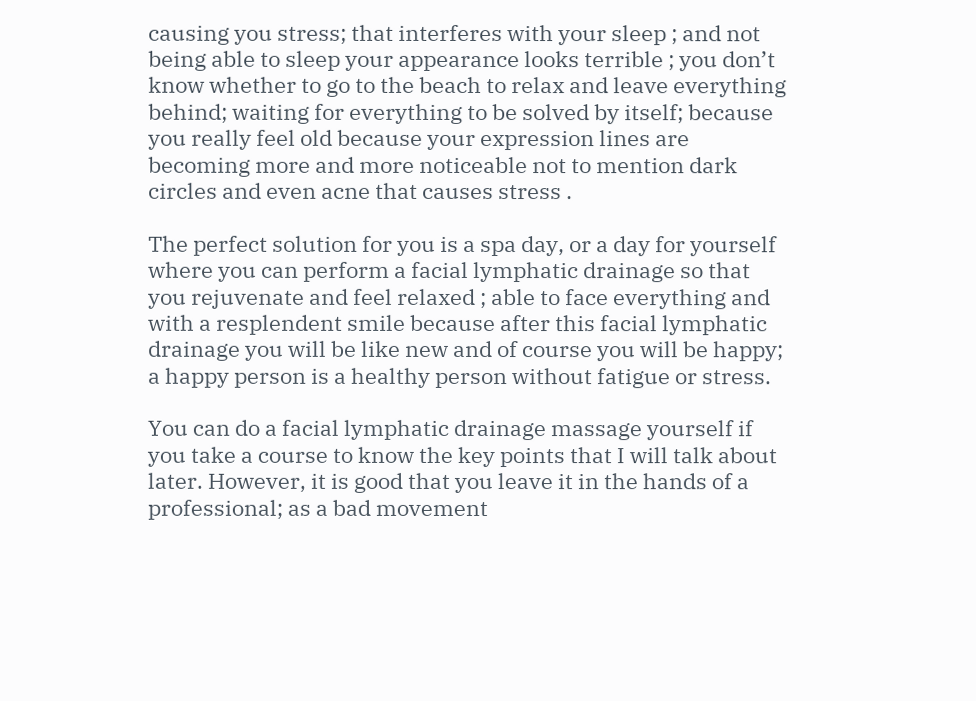causing you stress; that interferes with your sleep ; and not being able to sleep your appearance looks terrible ; you don’t know whether to go to the beach to relax and leave everything behind; waiting for everything to be solved by itself; because you really feel old because your expression lines are becoming more and more noticeable not to mention dark circles and even acne that causes stress .

The perfect solution for you is a spa day, or a day for yourself where you can perform a facial lymphatic drainage so that you rejuvenate and feel relaxed ; able to face everything and with a resplendent smile because after this facial lymphatic drainage you will be like new and of course you will be happy; a happy person is a healthy person without fatigue or stress.

You can do a facial lymphatic drainage massage yourself if you take a course to know the key points that I will talk about later. However, it is good that you leave it in the hands of a professional; as a bad movement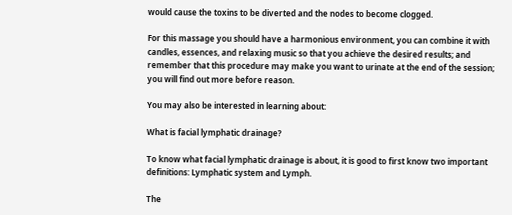would cause the toxins to be diverted and the nodes to become clogged.

For this massage you should have a harmonious environment, you can combine it with candles, essences, and relaxing music so that you achieve the desired results; and remember that this procedure may make you want to urinate at the end of the session; you will find out more before reason.

You may also be interested in learning about:

What is facial lymphatic drainage?

To know what facial lymphatic drainage is about, it is good to first know two important definitions: Lymphatic system and Lymph.

The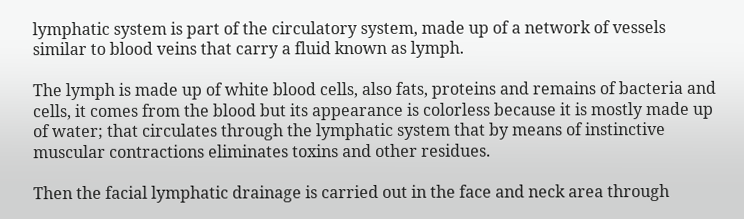lymphatic system is part of the circulatory system, made up of a network of vessels similar to blood veins that carry a fluid known as lymph.

The lymph is made up of white blood cells, also fats, proteins and remains of bacteria and cells, it comes from the blood but its appearance is colorless because it is mostly made up of water; that circulates through the lymphatic system that by means of instinctive muscular contractions eliminates toxins and other residues.

Then the facial lymphatic drainage is carried out in the face and neck area through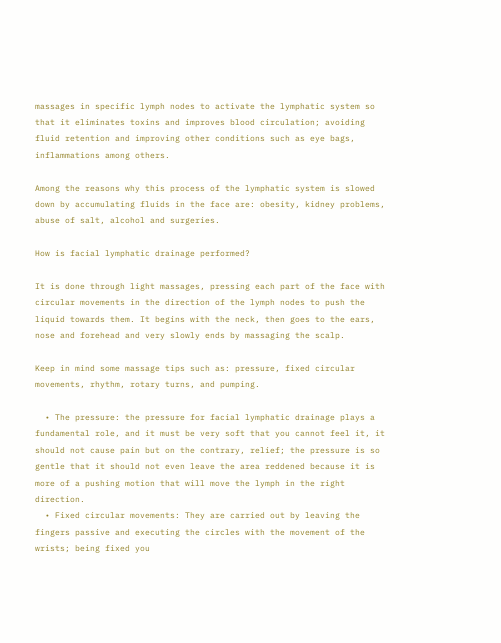massages in specific lymph nodes to activate the lymphatic system so that it eliminates toxins and improves blood circulation; avoiding fluid retention and improving other conditions such as eye bags, inflammations among others.

Among the reasons why this process of the lymphatic system is slowed down by accumulating fluids in the face are: obesity, kidney problems, abuse of salt, alcohol and surgeries.

How is facial lymphatic drainage performed?

It is done through light massages, pressing each part of the face with circular movements in the direction of the lymph nodes to push the liquid towards them. It begins with the neck, then goes to the ears, nose and forehead and very slowly ends by massaging the scalp.

Keep in mind some massage tips such as: pressure, fixed circular movements, rhythm, rotary turns, and pumping.

  • The pressure: the pressure for facial lymphatic drainage plays a fundamental role, and it must be very soft that you cannot feel it, it should not cause pain but on the contrary, relief; the pressure is so gentle that it should not even leave the area reddened because it is more of a pushing motion that will move the lymph in the right direction.
  • Fixed circular movements: They are carried out by leaving the fingers passive and executing the circles with the movement of the wrists; being fixed you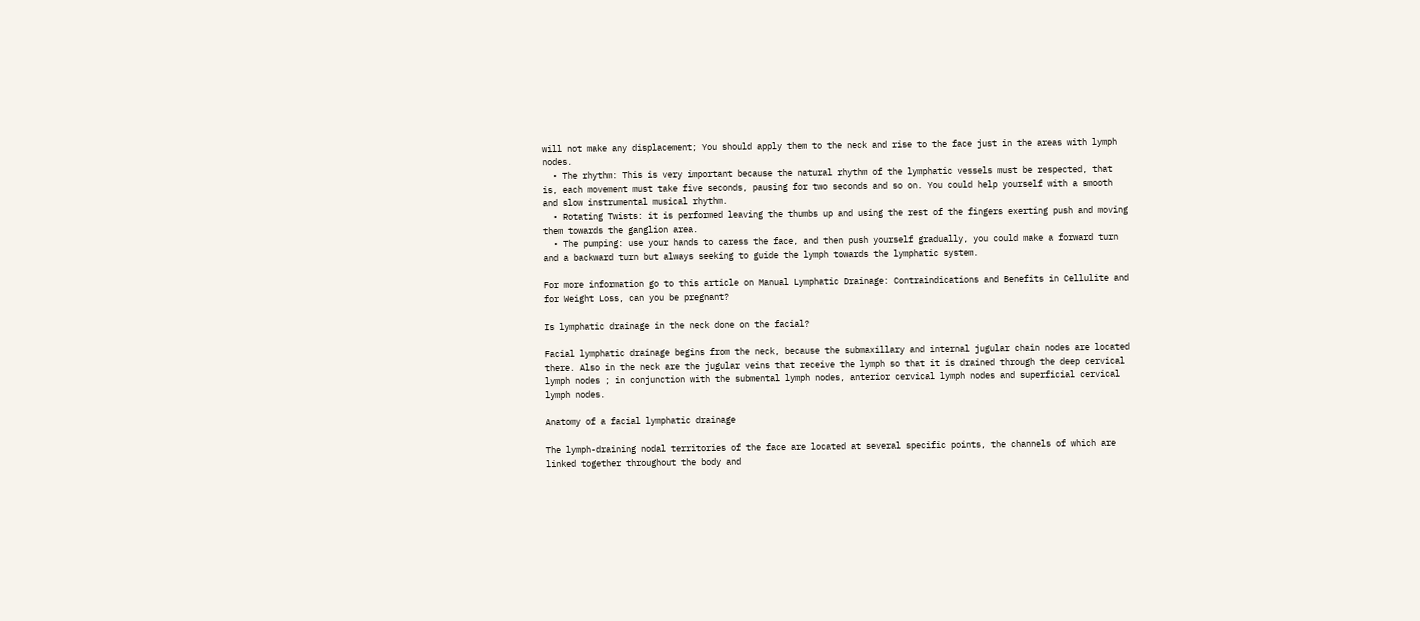will not make any displacement; You should apply them to the neck and rise to the face just in the areas with lymph nodes.
  • The rhythm: This is very important because the natural rhythm of the lymphatic vessels must be respected, that is, each movement must take five seconds, pausing for two seconds and so on. You could help yourself with a smooth and slow instrumental musical rhythm.
  • Rotating Twists: it is performed leaving the thumbs up and using the rest of the fingers exerting push and moving them towards the ganglion area.
  • The pumping: use your hands to caress the face, and then push yourself gradually, you could make a forward turn and a backward turn but always seeking to guide the lymph towards the lymphatic system.

For more information go to this article on Manual Lymphatic Drainage: Contraindications and Benefits in Cellulite and for Weight Loss, can you be pregnant?

Is lymphatic drainage in the neck done on the facial?

Facial lymphatic drainage begins from the neck, because the submaxillary and internal jugular chain nodes are located there. Also in the neck are the jugular veins that receive the lymph so that it is drained through the deep cervical lymph nodes ; in conjunction with the submental lymph nodes, anterior cervical lymph nodes and superficial cervical lymph nodes.

Anatomy of a facial lymphatic drainage

The lymph-draining nodal territories of the face are located at several specific points, the channels of which are linked together throughout the body and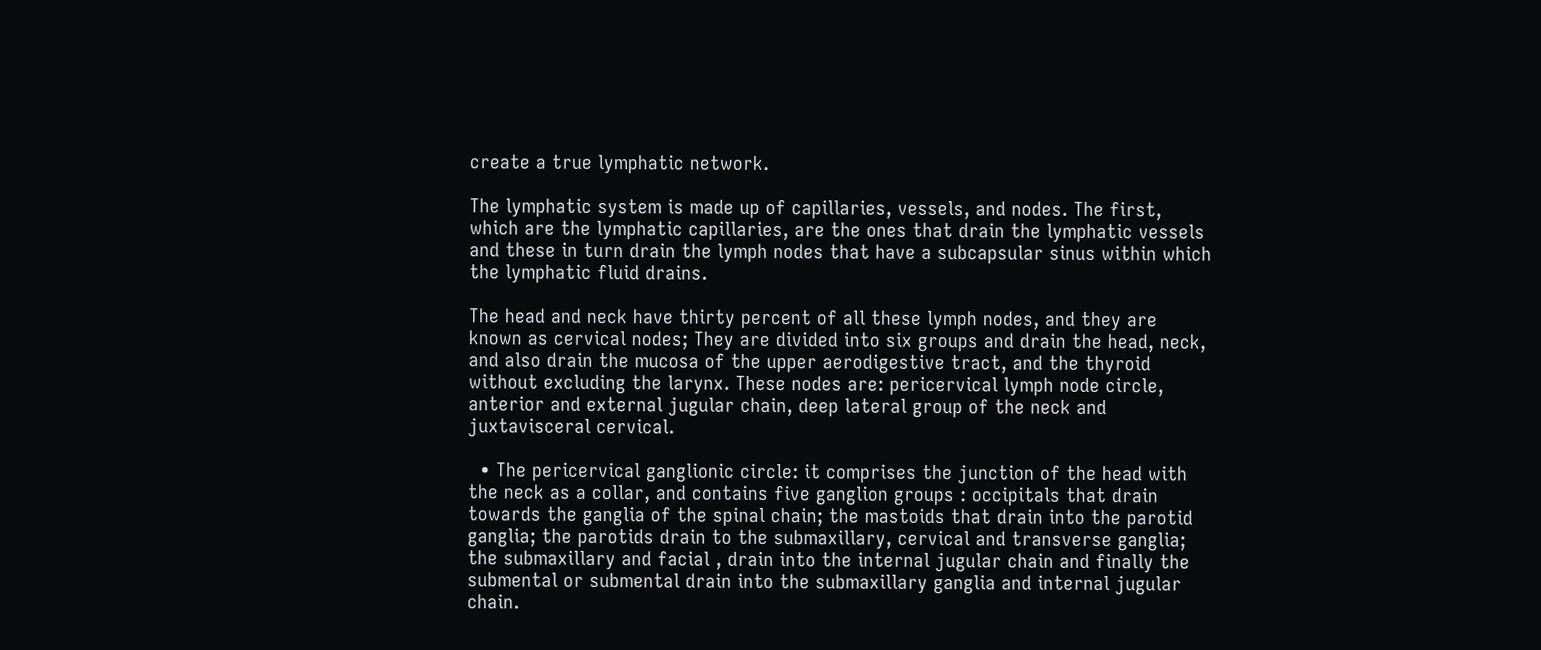create a true lymphatic network.

The lymphatic system is made up of capillaries, vessels, and nodes. The first, which are the lymphatic capillaries, are the ones that drain the lymphatic vessels and these in turn drain the lymph nodes that have a subcapsular sinus within which the lymphatic fluid drains.

The head and neck have thirty percent of all these lymph nodes, and they are known as cervical nodes; They are divided into six groups and drain the head, neck, and also drain the mucosa of the upper aerodigestive tract, and the thyroid without excluding the larynx. These nodes are: pericervical lymph node circle, anterior and external jugular chain, deep lateral group of the neck and juxtavisceral cervical.

  • The pericervical ganglionic circle: it comprises the junction of the head with the neck as a collar, and contains five ganglion groups : occipitals that drain towards the ganglia of the spinal chain; the mastoids that drain into the parotid ganglia; the parotids drain to the submaxillary, cervical and transverse ganglia; the submaxillary and facial , drain into the internal jugular chain and finally the submental or submental drain into the submaxillary ganglia and internal jugular chain.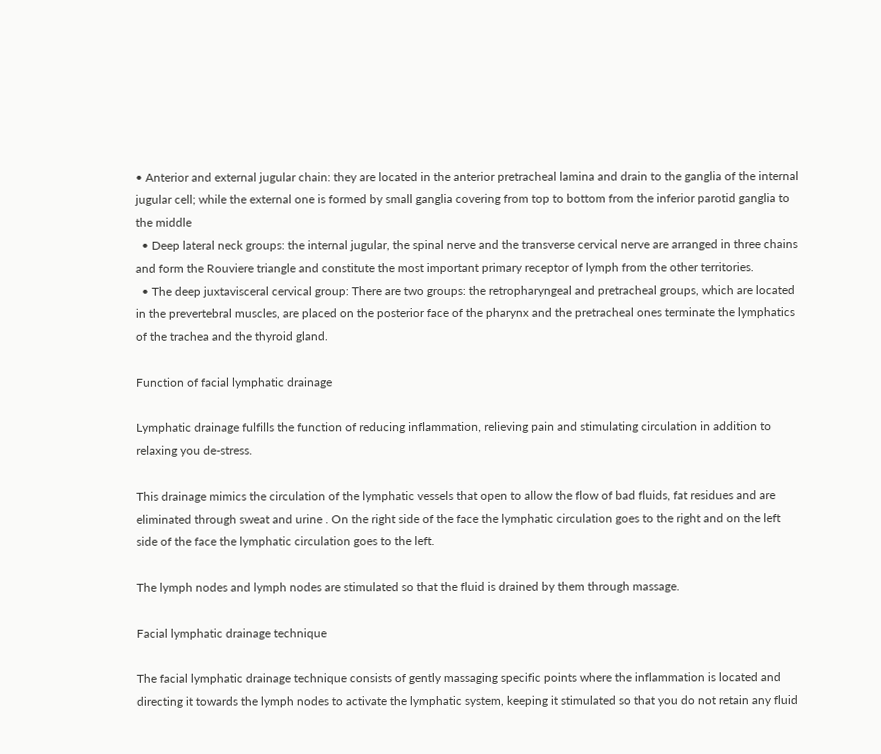• Anterior and external jugular chain: they are located in the anterior pretracheal lamina and drain to the ganglia of the internal jugular cell; while the external one is formed by small ganglia covering from top to bottom from the inferior parotid ganglia to the middle
  • Deep lateral neck groups: the internal jugular, the spinal nerve and the transverse cervical nerve are arranged in three chains and form the Rouviere triangle and constitute the most important primary receptor of lymph from the other territories.
  • The deep juxtavisceral cervical group: There are two groups: the retropharyngeal and pretracheal groups, which are located in the prevertebral muscles, are placed on the posterior face of the pharynx and the pretracheal ones terminate the lymphatics of the trachea and the thyroid gland.

Function of facial lymphatic drainage

Lymphatic drainage fulfills the function of reducing inflammation, relieving pain and stimulating circulation in addition to relaxing you de-stress.

This drainage mimics the circulation of the lymphatic vessels that open to allow the flow of bad fluids, fat residues and are eliminated through sweat and urine . On the right side of the face the lymphatic circulation goes to the right and on the left side of the face the lymphatic circulation goes to the left.

The lymph nodes and lymph nodes are stimulated so that the fluid is drained by them through massage.

Facial lymphatic drainage technique

The facial lymphatic drainage technique consists of gently massaging specific points where the inflammation is located and directing it towards the lymph nodes to activate the lymphatic system, keeping it stimulated so that you do not retain any fluid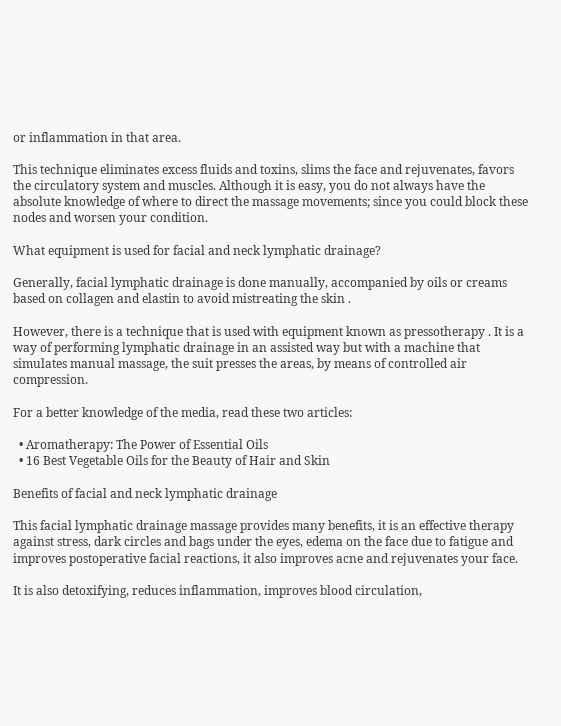or inflammation in that area.

This technique eliminates excess fluids and toxins, slims the face and rejuvenates, favors the circulatory system and muscles. Although it is easy, you do not always have the absolute knowledge of where to direct the massage movements; since you could block these nodes and worsen your condition.

What equipment is used for facial and neck lymphatic drainage?

Generally, facial lymphatic drainage is done manually, accompanied by oils or creams based on collagen and elastin to avoid mistreating the skin .

However, there is a technique that is used with equipment known as pressotherapy . It is a way of performing lymphatic drainage in an assisted way but with a machine that simulates manual massage, the suit presses the areas, by means of controlled air compression.

For a better knowledge of the media, read these two articles:

  • Aromatherapy: The Power of Essential Oils
  • 16 Best Vegetable Oils for the Beauty of Hair and Skin

Benefits of facial and neck lymphatic drainage

This facial lymphatic drainage massage provides many benefits, it is an effective therapy against stress, dark circles and bags under the eyes, edema on the face due to fatigue and improves postoperative facial reactions, it also improves acne and rejuvenates your face.

It is also detoxifying, reduces inflammation, improves blood circulation,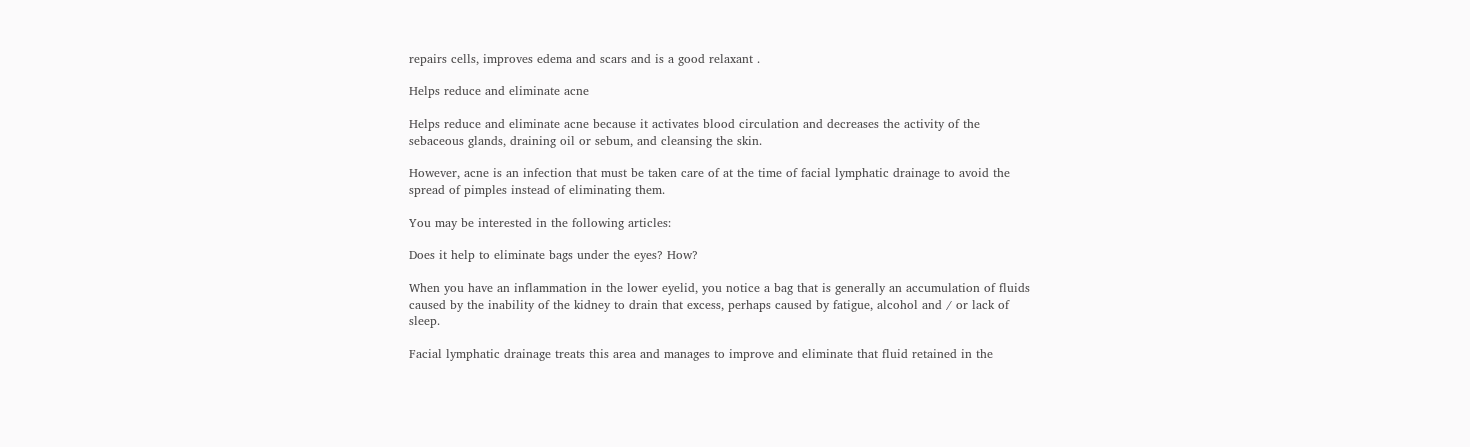repairs cells, improves edema and scars and is a good relaxant .

Helps reduce and eliminate acne

Helps reduce and eliminate acne because it activates blood circulation and decreases the activity of the sebaceous glands, draining oil or sebum, and cleansing the skin.

However, acne is an infection that must be taken care of at the time of facial lymphatic drainage to avoid the spread of pimples instead of eliminating them.

You may be interested in the following articles:

Does it help to eliminate bags under the eyes? How?

When you have an inflammation in the lower eyelid, you notice a bag that is generally an accumulation of fluids caused by the inability of the kidney to drain that excess, perhaps caused by fatigue, alcohol and / or lack of sleep.

Facial lymphatic drainage treats this area and manages to improve and eliminate that fluid retained in the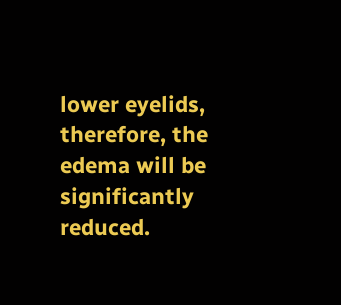lower eyelids, therefore, the edema will be significantly reduced.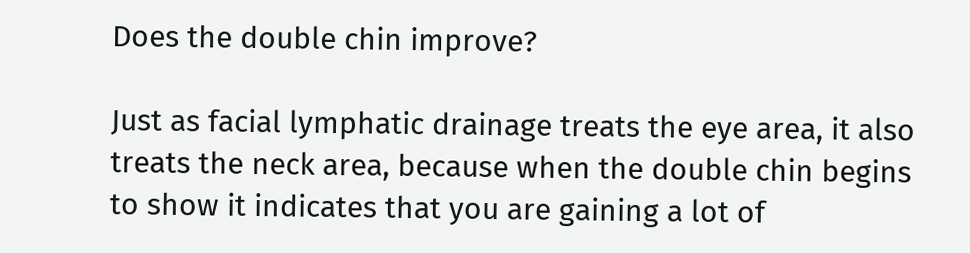Does the double chin improve?

Just as facial lymphatic drainage treats the eye area, it also treats the neck area, because when the double chin begins to show it indicates that you are gaining a lot of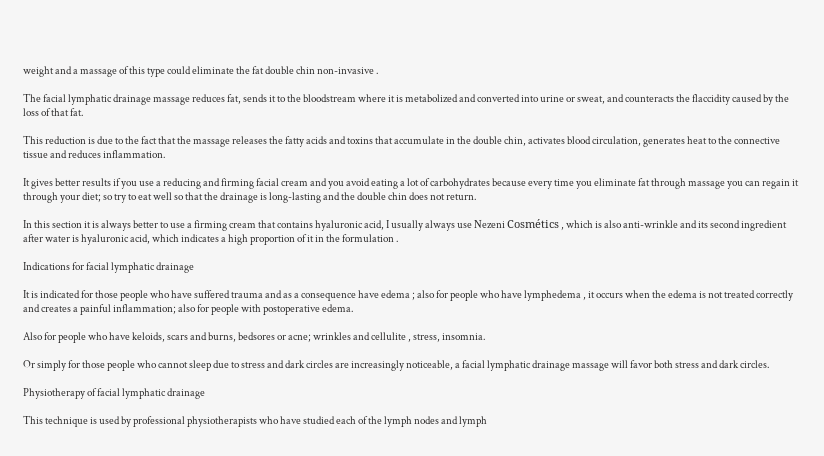weight and a massage of this type could eliminate the fat double chin non-invasive .

The facial lymphatic drainage massage reduces fat, sends it to the bloodstream where it is metabolized and converted into urine or sweat, and counteracts the flaccidity caused by the loss of that fat.

This reduction is due to the fact that the massage releases the fatty acids and toxins that accumulate in the double chin, activates blood circulation, generates heat to the connective tissue and reduces inflammation.

It gives better results if you use a reducing and firming facial cream and you avoid eating a lot of carbohydrates because every time you eliminate fat through massage you can regain it through your diet; so try to eat well so that the drainage is long-lasting and the double chin does not return.

In this section it is always better to use a firming cream that contains hyaluronic acid, I usually always use Nezeni Cosmétics , which is also anti-wrinkle and its second ingredient after water is hyaluronic acid, which indicates a high proportion of it in the formulation .

Indications for facial lymphatic drainage

It is indicated for those people who have suffered trauma and as a consequence have edema ; also for people who have lymphedema , it occurs when the edema is not treated correctly and creates a painful inflammation; also for people with postoperative edema.

Also for people who have keloids, scars and burns, bedsores or acne; wrinkles and cellulite , stress, insomnia.

Or simply for those people who cannot sleep due to stress and dark circles are increasingly noticeable, a facial lymphatic drainage massage will favor both stress and dark circles.

Physiotherapy of facial lymphatic drainage

This technique is used by professional physiotherapists who have studied each of the lymph nodes and lymph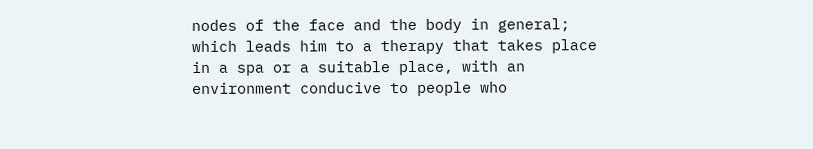nodes of the face and the body in general; which leads him to a therapy that takes place in a spa or a suitable place, with an environment conducive to people who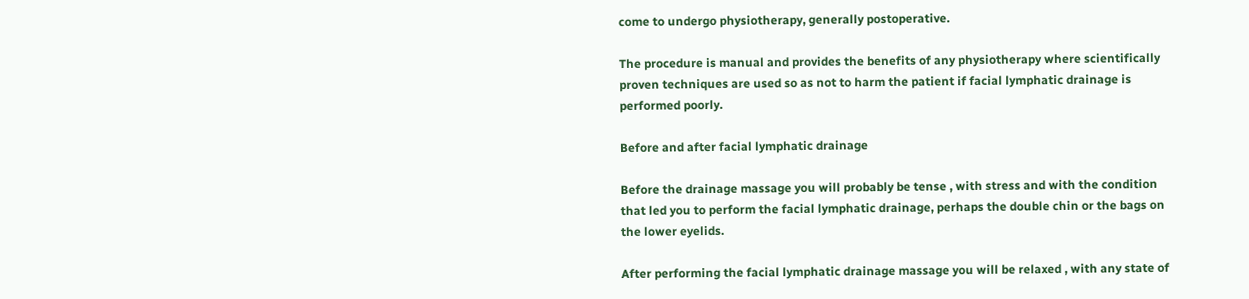come to undergo physiotherapy, generally postoperative.

The procedure is manual and provides the benefits of any physiotherapy where scientifically proven techniques are used so as not to harm the patient if facial lymphatic drainage is performed poorly.

Before and after facial lymphatic drainage

Before the drainage massage you will probably be tense , with stress and with the condition that led you to perform the facial lymphatic drainage, perhaps the double chin or the bags on the lower eyelids.

After performing the facial lymphatic drainage massage you will be relaxed , with any state of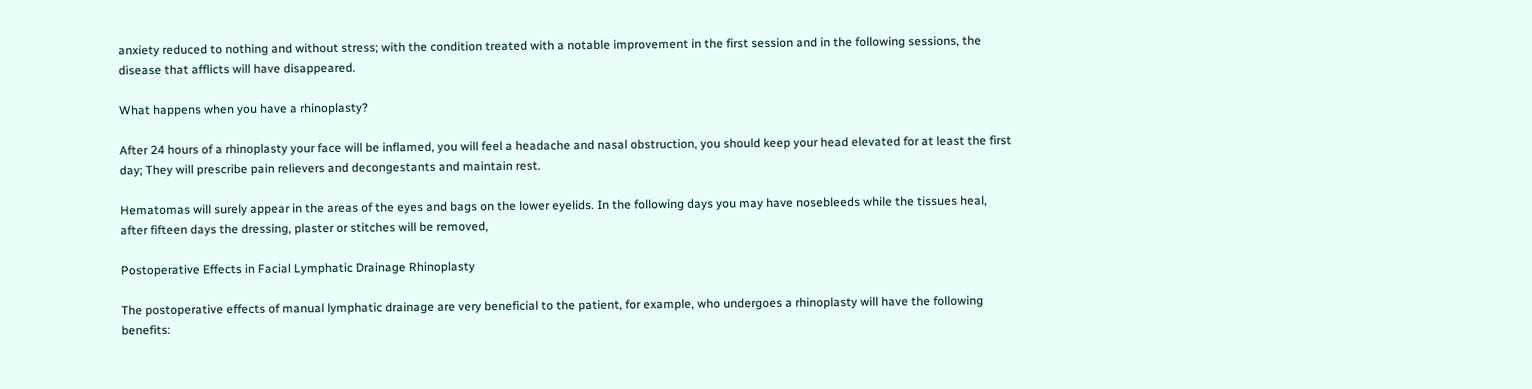anxiety reduced to nothing and without stress; with the condition treated with a notable improvement in the first session and in the following sessions, the disease that afflicts will have disappeared.

What happens when you have a rhinoplasty?

After 24 hours of a rhinoplasty your face will be inflamed, you will feel a headache and nasal obstruction, you should keep your head elevated for at least the first day; They will prescribe pain relievers and decongestants and maintain rest.

Hematomas will surely appear in the areas of the eyes and bags on the lower eyelids. In the following days you may have nosebleeds while the tissues heal, after fifteen days the dressing, plaster or stitches will be removed,

Postoperative Effects in Facial Lymphatic Drainage Rhinoplasty

The postoperative effects of manual lymphatic drainage are very beneficial to the patient, for example, who undergoes a rhinoplasty will have the following benefits: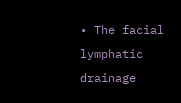• The facial lymphatic drainage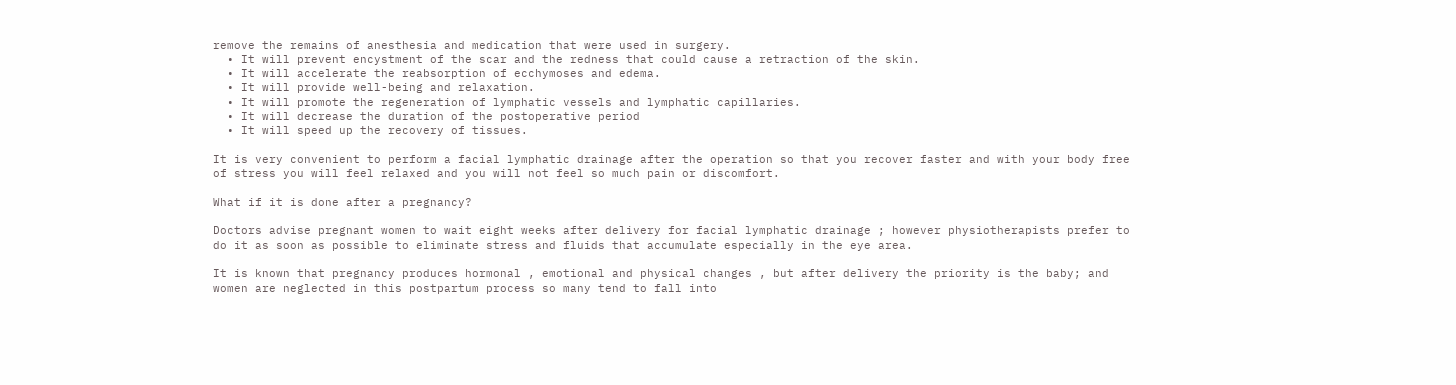remove the remains of anesthesia and medication that were used in surgery.
  • It will prevent encystment of the scar and the redness that could cause a retraction of the skin.
  • It will accelerate the reabsorption of ecchymoses and edema.
  • It will provide well-being and relaxation.
  • It will promote the regeneration of lymphatic vessels and lymphatic capillaries.
  • It will decrease the duration of the postoperative period
  • It will speed up the recovery of tissues.

It is very convenient to perform a facial lymphatic drainage after the operation so that you recover faster and with your body free of stress you will feel relaxed and you will not feel so much pain or discomfort.

What if it is done after a pregnancy?

Doctors advise pregnant women to wait eight weeks after delivery for facial lymphatic drainage ; however physiotherapists prefer to do it as soon as possible to eliminate stress and fluids that accumulate especially in the eye area.

It is known that pregnancy produces hormonal , emotional and physical changes , but after delivery the priority is the baby; and women are neglected in this postpartum process so many tend to fall into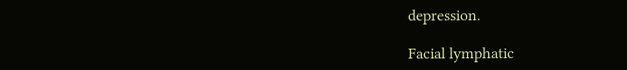depression.

Facial lymphatic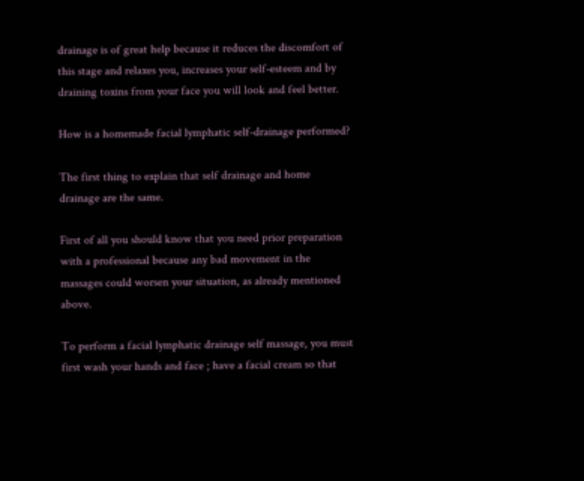drainage is of great help because it reduces the discomfort of this stage and relaxes you, increases your self-esteem and by draining toxins from your face you will look and feel better.

How is a homemade facial lymphatic self-drainage performed?

The first thing to explain that self drainage and home drainage are the same.

First of all you should know that you need prior preparation with a professional because any bad movement in the massages could worsen your situation, as already mentioned above.

To perform a facial lymphatic drainage self massage, you must first wash your hands and face ; have a facial cream so that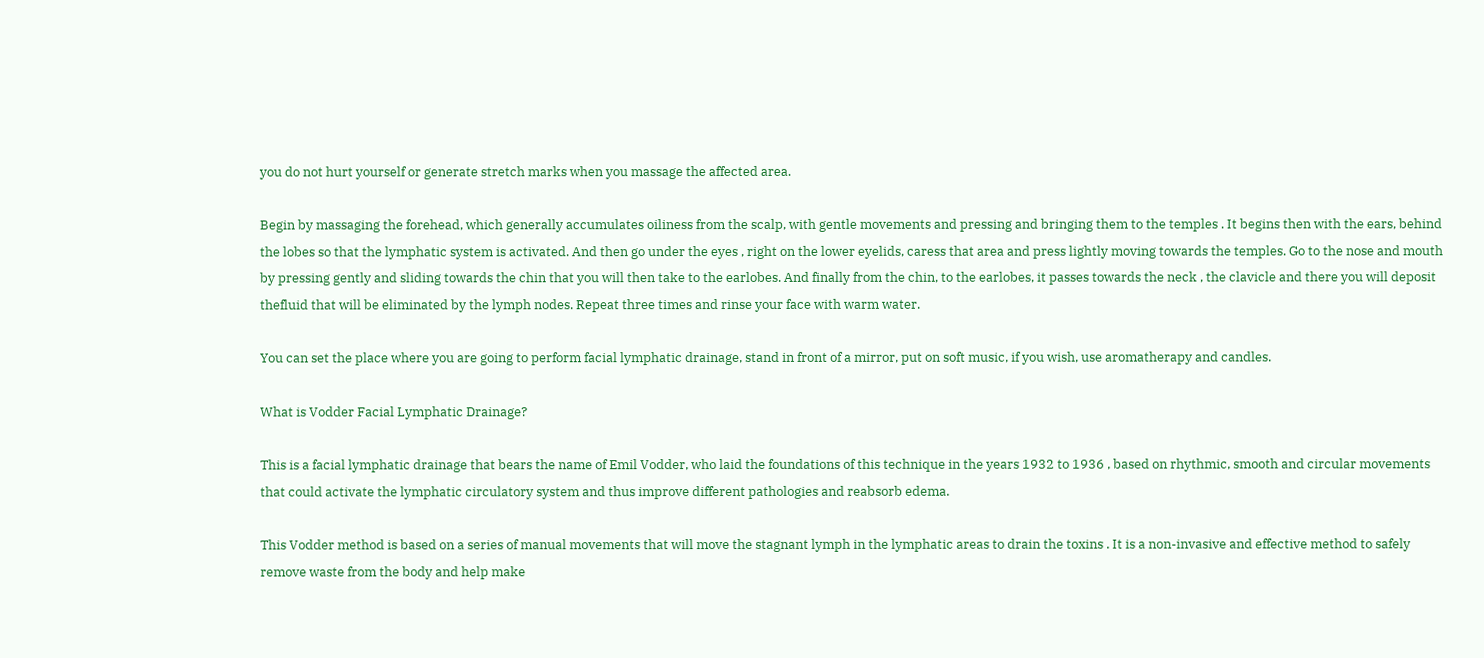you do not hurt yourself or generate stretch marks when you massage the affected area.

Begin by massaging the forehead, which generally accumulates oiliness from the scalp, with gentle movements and pressing and bringing them to the temples . It begins then with the ears, behind the lobes so that the lymphatic system is activated. And then go under the eyes , right on the lower eyelids, caress that area and press lightly moving towards the temples. Go to the nose and mouth by pressing gently and sliding towards the chin that you will then take to the earlobes. And finally from the chin, to the earlobes, it passes towards the neck , the clavicle and there you will deposit thefluid that will be eliminated by the lymph nodes. Repeat three times and rinse your face with warm water.

You can set the place where you are going to perform facial lymphatic drainage, stand in front of a mirror, put on soft music, if you wish, use aromatherapy and candles.

What is Vodder Facial Lymphatic Drainage?

This is a facial lymphatic drainage that bears the name of Emil Vodder, who laid the foundations of this technique in the years 1932 to 1936 , based on rhythmic, smooth and circular movements that could activate the lymphatic circulatory system and thus improve different pathologies and reabsorb edema.

This Vodder method is based on a series of manual movements that will move the stagnant lymph in the lymphatic areas to drain the toxins . It is a non-invasive and effective method to safely remove waste from the body and help make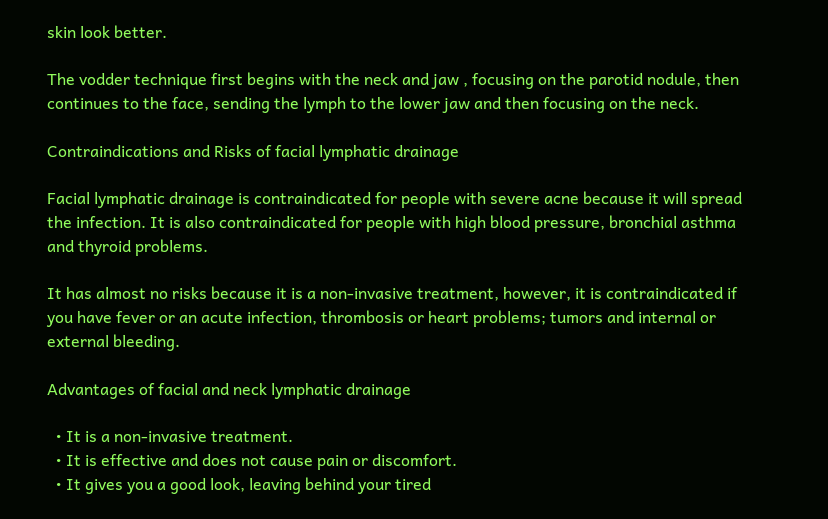skin look better.

The vodder technique first begins with the neck and jaw , focusing on the parotid nodule, then continues to the face, sending the lymph to the lower jaw and then focusing on the neck.

Contraindications and Risks of facial lymphatic drainage

Facial lymphatic drainage is contraindicated for people with severe acne because it will spread the infection. It is also contraindicated for people with high blood pressure, bronchial asthma and thyroid problems.

It has almost no risks because it is a non-invasive treatment, however, it is contraindicated if you have fever or an acute infection, thrombosis or heart problems; tumors and internal or external bleeding.

Advantages of facial and neck lymphatic drainage

  • It is a non-invasive treatment.
  • It is effective and does not cause pain or discomfort.
  • It gives you a good look, leaving behind your tired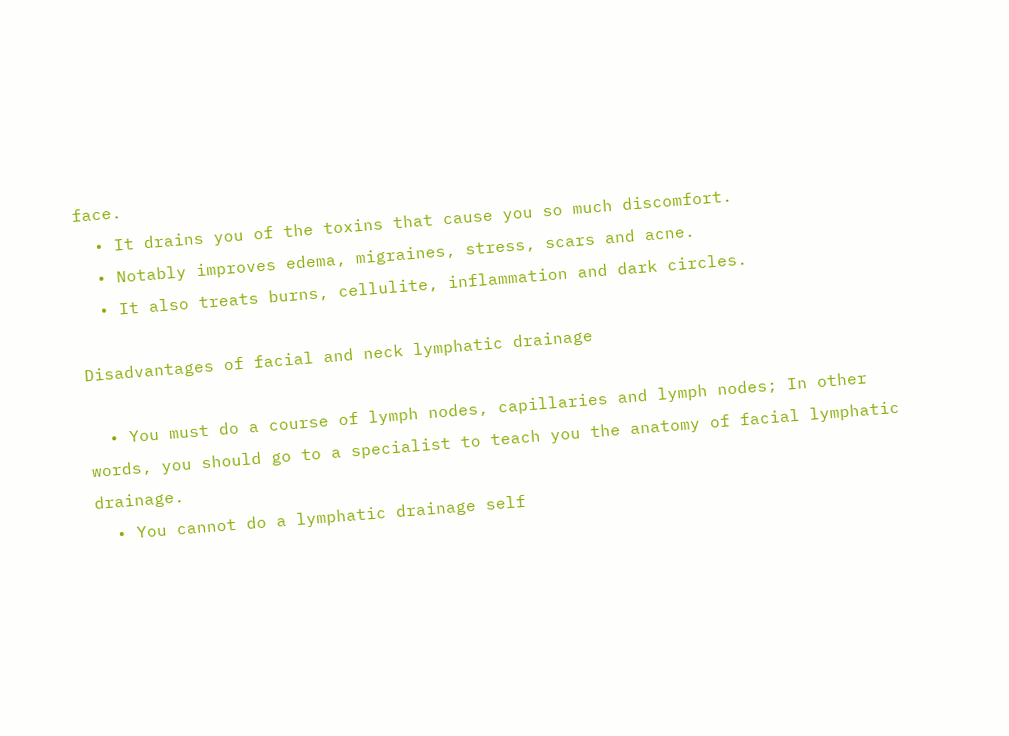face.
  • It drains you of the toxins that cause you so much discomfort.
  • Notably improves edema, migraines, stress, scars and acne.
  • It also treats burns, cellulite, inflammation and dark circles.

Disadvantages of facial and neck lymphatic drainage

  • You must do a course of lymph nodes, capillaries and lymph nodes; In other words, you should go to a specialist to teach you the anatomy of facial lymphatic drainage.
  • You cannot do a lymphatic drainage self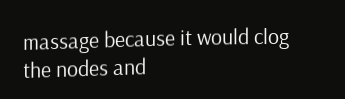massage because it would clog the nodes and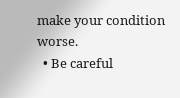make your condition worse.
  • Be careful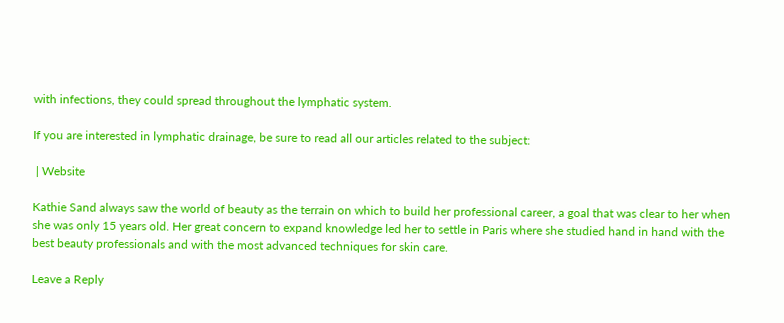with infections, they could spread throughout the lymphatic system.

If you are interested in lymphatic drainage, be sure to read all our articles related to the subject:

 | Website

Kathie Sand always saw the world of beauty as the terrain on which to build her professional career, a goal that was clear to her when she was only 15 years old. Her great concern to expand knowledge led her to settle in Paris where she studied hand in hand with the best beauty professionals and with the most advanced techniques for skin care.

Leave a Reply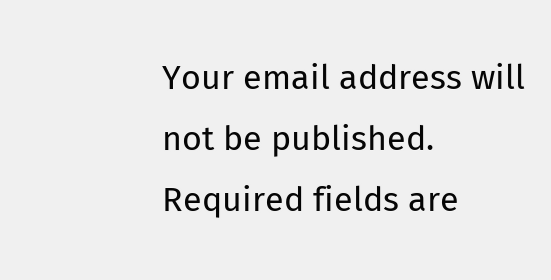Your email address will not be published. Required fields are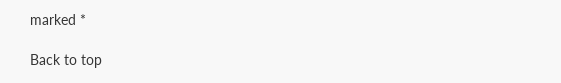marked *

Back to top